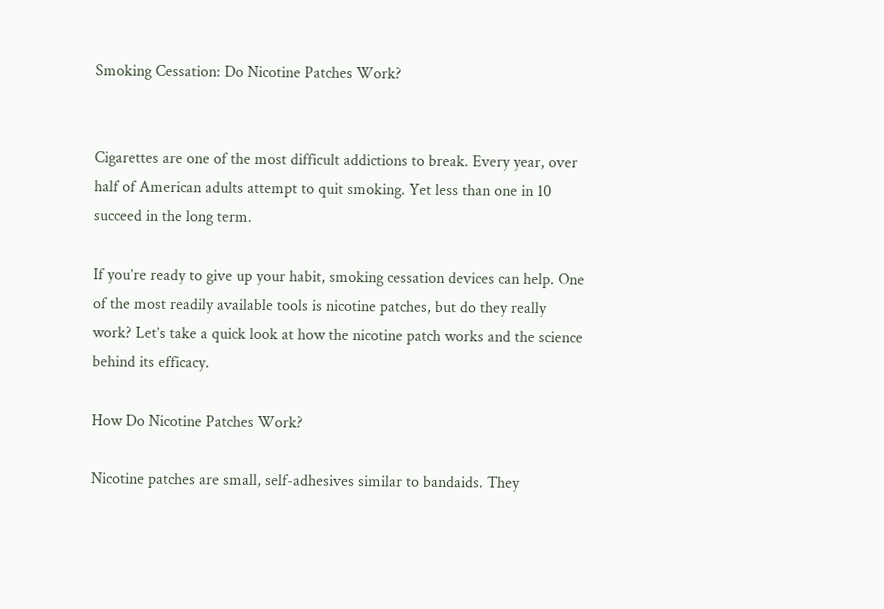Smoking Cessation: Do Nicotine Patches Work?


Cigarettes are one of the most difficult addictions to break. Every year, over half of American adults attempt to quit smoking. Yet less than one in 10 succeed in the long term.

If you’re ready to give up your habit, smoking cessation devices can help. One of the most readily available tools is nicotine patches, but do they really work? Let’s take a quick look at how the nicotine patch works and the science behind its efficacy.

How Do Nicotine Patches Work?

Nicotine patches are small, self-adhesives similar to bandaids. They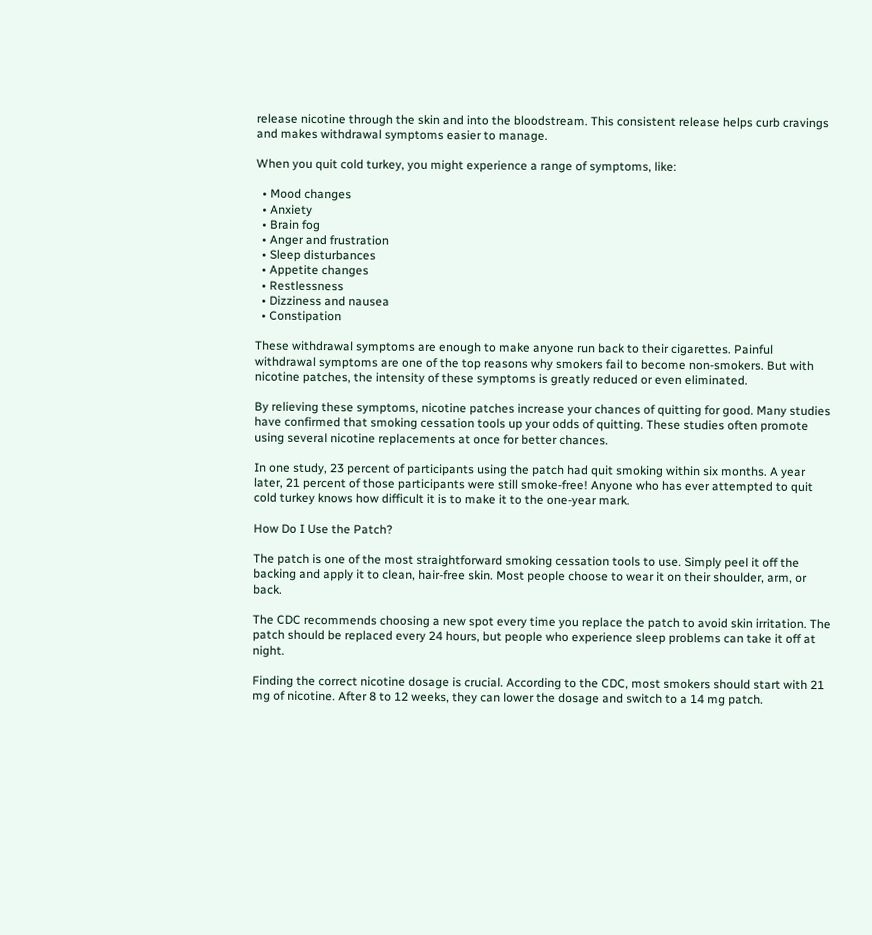release nicotine through the skin and into the bloodstream. This consistent release helps curb cravings and makes withdrawal symptoms easier to manage.

When you quit cold turkey, you might experience a range of symptoms, like:

  • Mood changes
  • Anxiety
  • Brain fog
  • Anger and frustration
  • Sleep disturbances
  • Appetite changes
  • Restlessness
  • Dizziness and nausea
  • Constipation

These withdrawal symptoms are enough to make anyone run back to their cigarettes. Painful withdrawal symptoms are one of the top reasons why smokers fail to become non-smokers. But with nicotine patches, the intensity of these symptoms is greatly reduced or even eliminated.

By relieving these symptoms, nicotine patches increase your chances of quitting for good. Many studies have confirmed that smoking cessation tools up your odds of quitting. These studies often promote using several nicotine replacements at once for better chances.

In one study, 23 percent of participants using the patch had quit smoking within six months. A year later, 21 percent of those participants were still smoke-free! Anyone who has ever attempted to quit cold turkey knows how difficult it is to make it to the one-year mark.

How Do I Use the Patch?

The patch is one of the most straightforward smoking cessation tools to use. Simply peel it off the backing and apply it to clean, hair-free skin. Most people choose to wear it on their shoulder, arm, or back.

The CDC recommends choosing a new spot every time you replace the patch to avoid skin irritation. The patch should be replaced every 24 hours, but people who experience sleep problems can take it off at night.

Finding the correct nicotine dosage is crucial. According to the CDC, most smokers should start with 21 mg of nicotine. After 8 to 12 weeks, they can lower the dosage and switch to a 14 mg patch.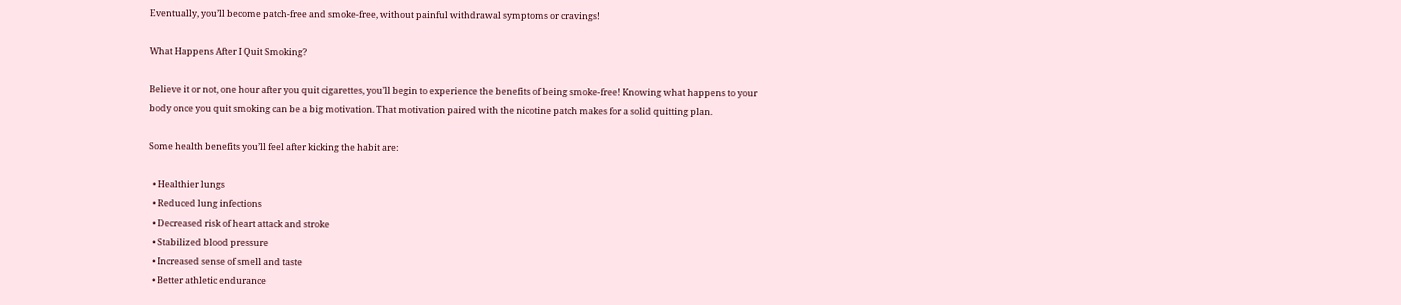Eventually, you’ll become patch-free and smoke-free, without painful withdrawal symptoms or cravings!

What Happens After I Quit Smoking?

Believe it or not, one hour after you quit cigarettes, you’ll begin to experience the benefits of being smoke-free! Knowing what happens to your body once you quit smoking can be a big motivation. That motivation paired with the nicotine patch makes for a solid quitting plan.

Some health benefits you’ll feel after kicking the habit are:

  • Healthier lungs
  • Reduced lung infections
  • Decreased risk of heart attack and stroke
  • Stabilized blood pressure
  • Increased sense of smell and taste
  • Better athletic endurance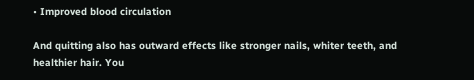• Improved blood circulation

And quitting also has outward effects like stronger nails, whiter teeth, and healthier hair. You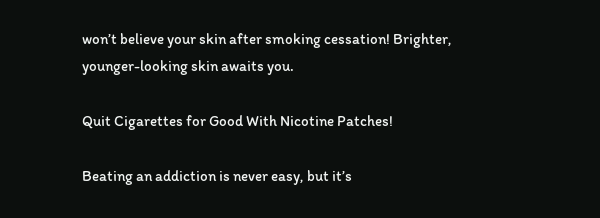won’t believe your skin after smoking cessation! Brighter, younger-looking skin awaits you.

Quit Cigarettes for Good With Nicotine Patches!

Beating an addiction is never easy, but it’s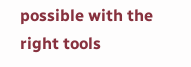possible with the right tools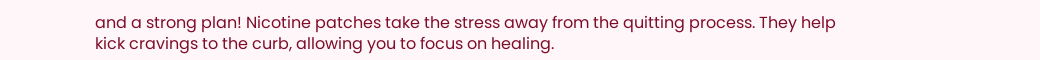and a strong plan! Nicotine patches take the stress away from the quitting process. They help kick cravings to the curb, allowing you to focus on healing.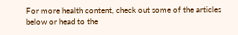For more health content, check out some of the articles below or head to the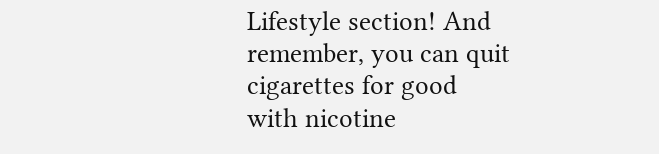Lifestyle section! And remember, you can quit cigarettes for good with nicotine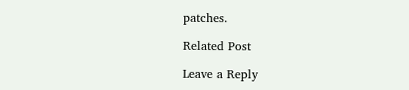patches.

Related Post

Leave a Reply